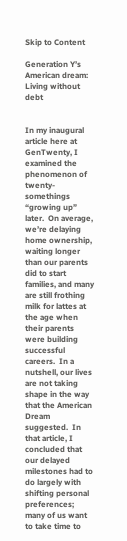Skip to Content

Generation Y’s American dream: Living without debt


In my inaugural article here at GenTwenty, I examined the phenomenon of twenty-somethings “growing up” later.  On average, we’re delaying home ownership, waiting longer than our parents did to start families, and many are still frothing milk for lattes at the age when their parents were building successful careers.  In a nutshell, our lives are not taking shape in the way that the American Dream suggested.  In that article, I concluded that our delayed milestones had to do largely with shifting personal preferences; many of us want to take time to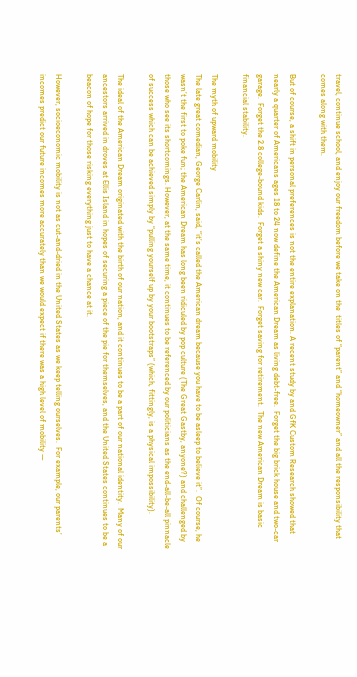travel, continue school, and enjoy our freedom before we take on the  titles of “parent” and “homeowner” and all the responsibility that comes along with them.

But of course, a shift in personal preferences is not the entire explanation. A recent study by and GfK Custom Research showed that nearly a quarter of Americans ages 18 to 24 now define the American Dream as living debt-free.  Forget the big brick house and two-car garage.  Forget the 2.8 college-bound kids.  Forget a shiny new car.  Forget saving for retirement.  The new American Dream is basic financial stability.

The myth of upward mobility
The late great comedian, George Carlin, said, “it’s called the American dream because you have to be asleep to believe it”.  Of course, he wasn’t the first to poke fun; the American Dream has long been ridiculed by pop culture (The Great Gastby, anyone?) and challenged by those who see its shortcomings. However, at the same time, it continues to be referenced by our politicians as the end-all-be-all pinnacle of success which can be achieved simply by “pulling yourself up by your bootstraps” (which, fittingly, is a physical impossibility).

The ideal of the American Dream originated with the birth of our nation, and it continues to be a part of our national identity.  Many of our ancestors arrived in droves at Ellis Island in hopes of securing a piece of the pie for themselves, and the United States continues to be a beacon of hope for those risking everything just to have a chance at it.

However, socioeconomic mobility is not as cut-and-dried in the United States as we keep telling ourselves.  For example, our parents’ incomes predict our future incomes more accurately than we would expect if there was a high level of mobility —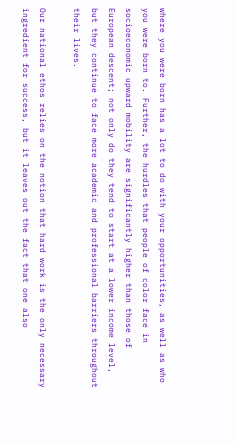where you were born has a lot to do with your opportunities, as well as who you were born to. Further, the hurdles that people of color face in socioeconomic upward mobility are significantly higher than those of European descent; not only do they tend to start at a lower income level, but they continue to face more academic and professional barriers throughout their lives.

Our national ethos relies on the notion that hard work is the only necessary ingredient for success, but it leaves out the fact that one also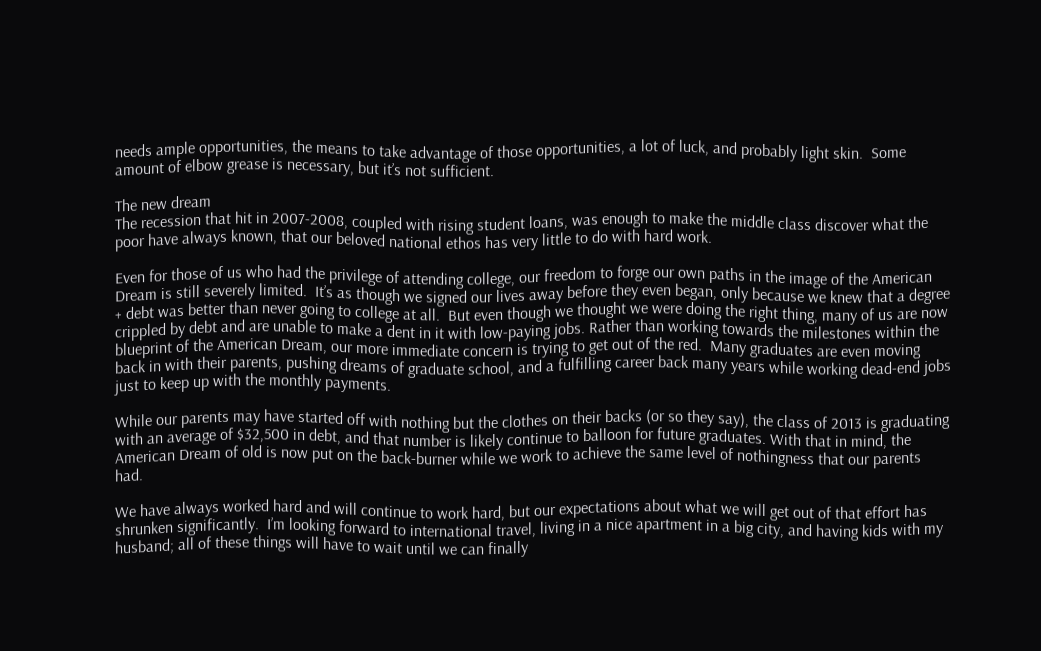needs ample opportunities, the means to take advantage of those opportunities, a lot of luck, and probably light skin.  Some amount of elbow grease is necessary, but it’s not sufficient.

The new dream
The recession that hit in 2007-2008, coupled with rising student loans, was enough to make the middle class discover what the poor have always known, that our beloved national ethos has very little to do with hard work.

Even for those of us who had the privilege of attending college, our freedom to forge our own paths in the image of the American Dream is still severely limited.  It’s as though we signed our lives away before they even began, only because we knew that a degree + debt was better than never going to college at all.  But even though we thought we were doing the right thing, many of us are now crippled by debt and are unable to make a dent in it with low-paying jobs. Rather than working towards the milestones within the blueprint of the American Dream, our more immediate concern is trying to get out of the red.  Many graduates are even moving back in with their parents, pushing dreams of graduate school, and a fulfilling career back many years while working dead-end jobs just to keep up with the monthly payments.

While our parents may have started off with nothing but the clothes on their backs (or so they say), the class of 2013 is graduating with an average of $32,500 in debt, and that number is likely continue to balloon for future graduates. With that in mind, the American Dream of old is now put on the back-burner while we work to achieve the same level of nothingness that our parents had.

We have always worked hard and will continue to work hard, but our expectations about what we will get out of that effort has shrunken significantly.  I’m looking forward to international travel, living in a nice apartment in a big city, and having kids with my husband; all of these things will have to wait until we can finally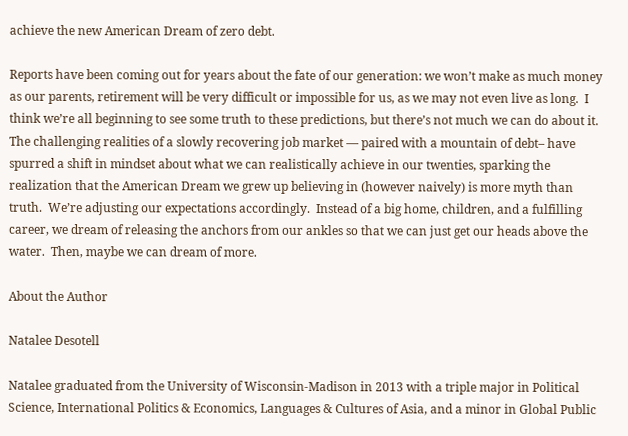achieve the new American Dream of zero debt.

Reports have been coming out for years about the fate of our generation: we won’t make as much money as our parents, retirement will be very difficult or impossible for us, as we may not even live as long.  I think we’re all beginning to see some truth to these predictions, but there’s not much we can do about it. The challenging realities of a slowly recovering job market — paired with a mountain of debt– have spurred a shift in mindset about what we can realistically achieve in our twenties, sparking the realization that the American Dream we grew up believing in (however naively) is more myth than truth.  We’re adjusting our expectations accordingly.  Instead of a big home, children, and a fulfilling career, we dream of releasing the anchors from our ankles so that we can just get our heads above the water.  Then, maybe we can dream of more.

About the Author

Natalee Desotell

Natalee graduated from the University of Wisconsin-Madison in 2013 with a triple major in Political Science, International Politics & Economics, Languages & Cultures of Asia, and a minor in Global Public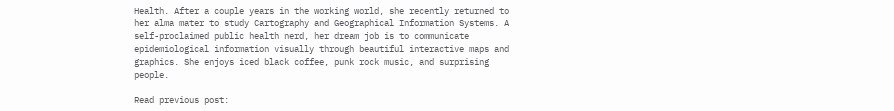Health. After a couple years in the working world, she recently returned to her alma mater to study Cartography and Geographical Information Systems. A self-proclaimed public health nerd, her dream job is to communicate epidemiological information visually through beautiful interactive maps and graphics. She enjoys iced black coffee, punk rock music, and surprising people.

Read previous post: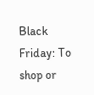Black Friday: To shop or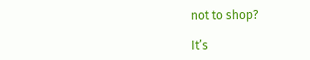not to shop?

It’s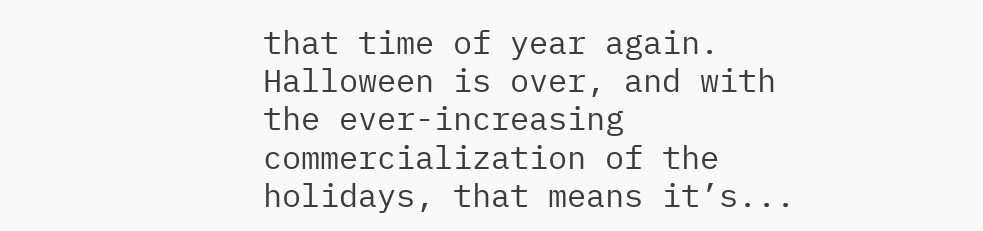that time of year again. Halloween is over, and with the ever-increasing commercialization of the holidays, that means it’s...